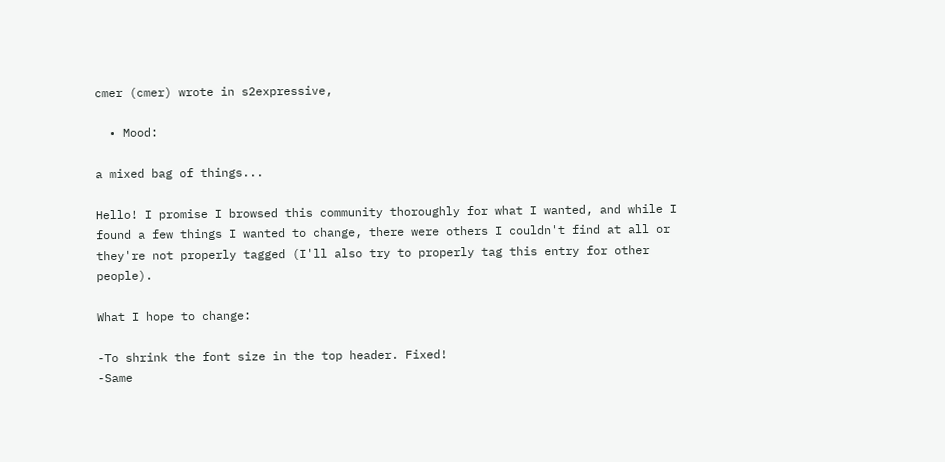cmer (cmer) wrote in s2expressive,

  • Mood:

a mixed bag of things...

Hello! I promise I browsed this community thoroughly for what I wanted, and while I found a few things I wanted to change, there were others I couldn't find at all or they're not properly tagged (I'll also try to properly tag this entry for other people).

What I hope to change:

-To shrink the font size in the top header. Fixed!
-Same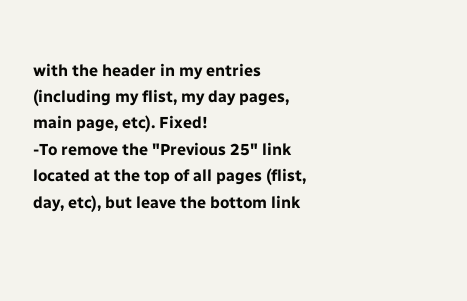with the header in my entries (including my flist, my day pages, main page, etc). Fixed!
-To remove the "Previous 25" link located at the top of all pages (flist, day, etc), but leave the bottom link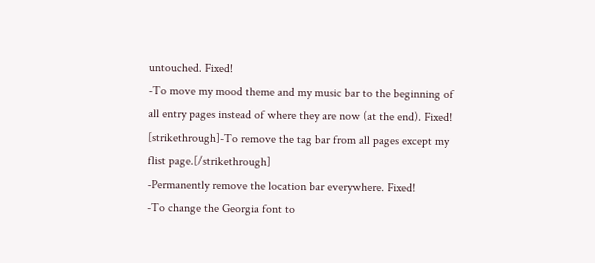untouched. Fixed!
-To move my mood theme and my music bar to the beginning of all entry pages instead of where they are now (at the end). Fixed!
[strikethrough]-To remove the tag bar from all pages except my flist page.[/strikethrough]
-Permanently remove the location bar everywhere. Fixed!
-To change the Georgia font to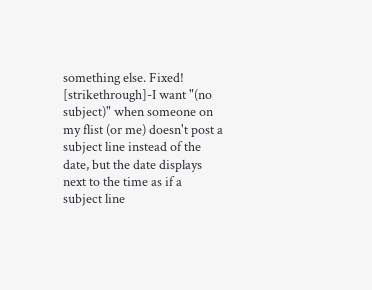something else. Fixed!
[strikethrough]-I want "(no subject)" when someone on my flist (or me) doesn't post a subject line instead of the date, but the date displays next to the time as if a subject line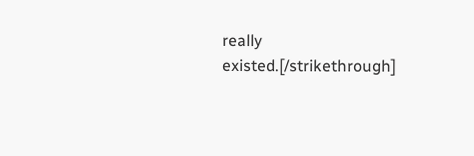really existed.[/strikethrough]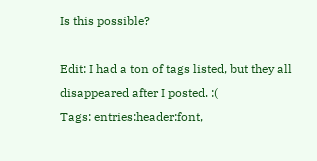Is this possible?

Edit: I had a ton of tags listed, but they all disappeared after I posted. :(
Tags: entries:header:font,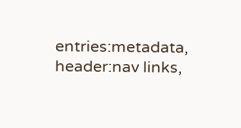entries:metadata, header:nav links,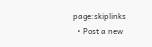page:skiplinks
  • Post a new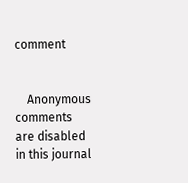comment


    Anonymous comments are disabled in this journal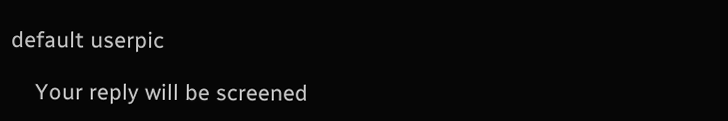default userpic

    Your reply will be screened